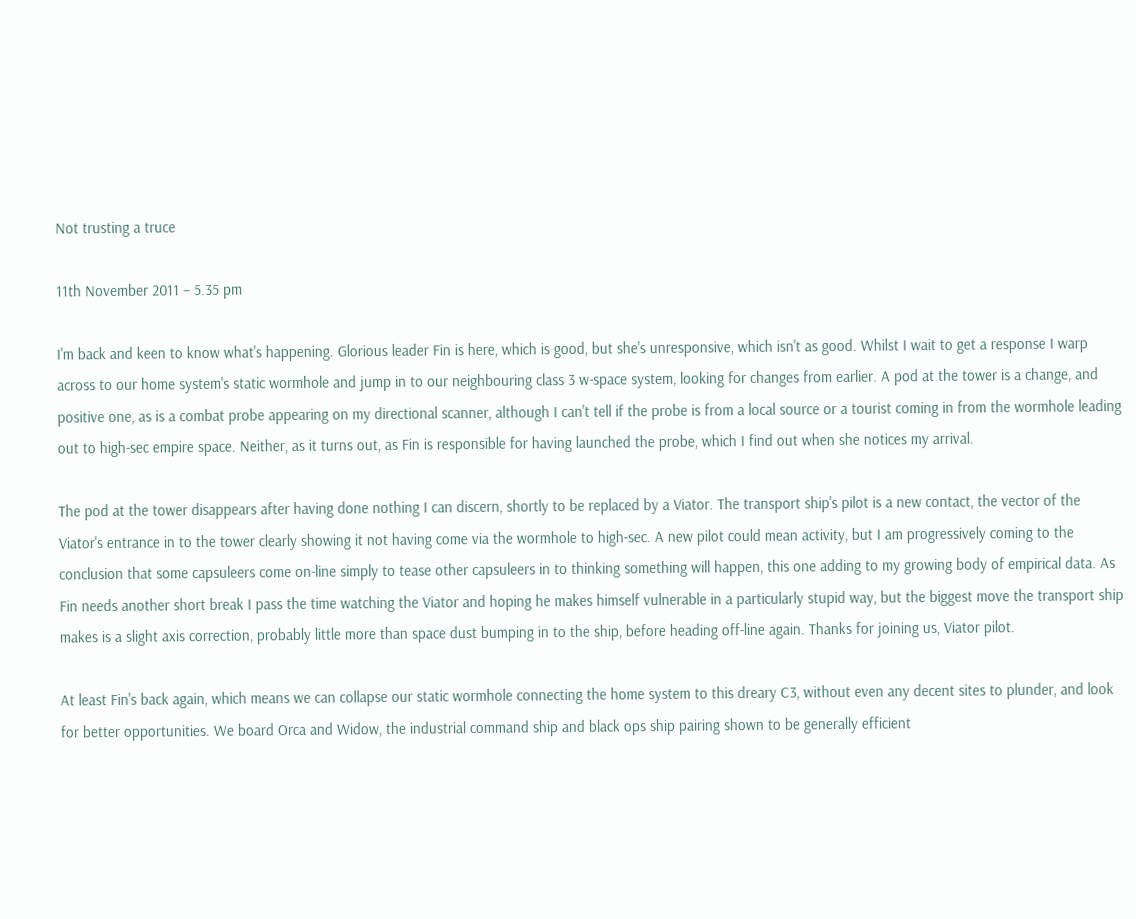Not trusting a truce

11th November 2011 – 5.35 pm

I'm back and keen to know what's happening. Glorious leader Fin is here, which is good, but she's unresponsive, which isn't as good. Whilst I wait to get a response I warp across to our home system's static wormhole and jump in to our neighbouring class 3 w-space system, looking for changes from earlier. A pod at the tower is a change, and positive one, as is a combat probe appearing on my directional scanner, although I can't tell if the probe is from a local source or a tourist coming in from the wormhole leading out to high-sec empire space. Neither, as it turns out, as Fin is responsible for having launched the probe, which I find out when she notices my arrival.

The pod at the tower disappears after having done nothing I can discern, shortly to be replaced by a Viator. The transport ship's pilot is a new contact, the vector of the Viator's entrance in to the tower clearly showing it not having come via the wormhole to high-sec. A new pilot could mean activity, but I am progressively coming to the conclusion that some capsuleers come on-line simply to tease other capsuleers in to thinking something will happen, this one adding to my growing body of empirical data. As Fin needs another short break I pass the time watching the Viator and hoping he makes himself vulnerable in a particularly stupid way, but the biggest move the transport ship makes is a slight axis correction, probably little more than space dust bumping in to the ship, before heading off-line again. Thanks for joining us, Viator pilot.

At least Fin's back again, which means we can collapse our static wormhole connecting the home system to this dreary C3, without even any decent sites to plunder, and look for better opportunities. We board Orca and Widow, the industrial command ship and black ops ship pairing shown to be generally efficient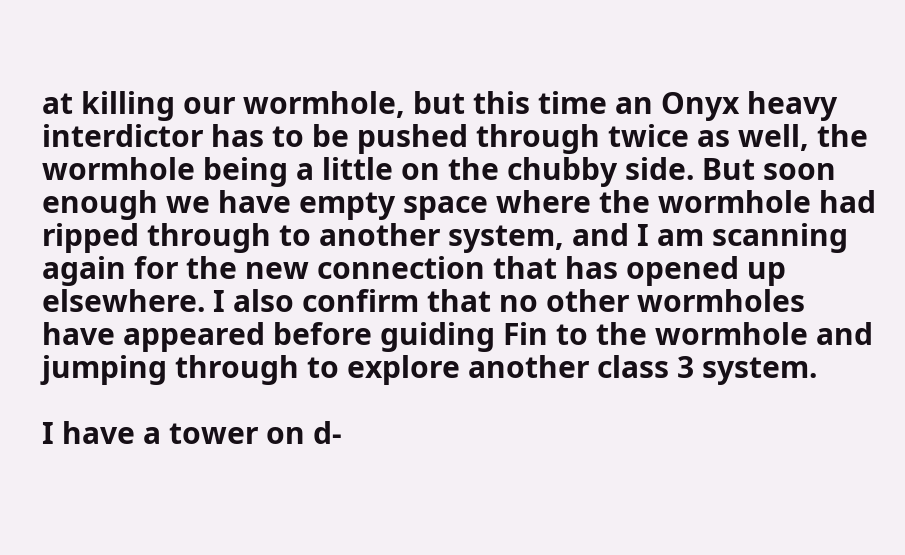at killing our wormhole, but this time an Onyx heavy interdictor has to be pushed through twice as well, the wormhole being a little on the chubby side. But soon enough we have empty space where the wormhole had ripped through to another system, and I am scanning again for the new connection that has opened up elsewhere. I also confirm that no other wormholes have appeared before guiding Fin to the wormhole and jumping through to explore another class 3 system.

I have a tower on d-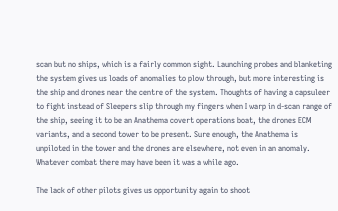scan but no ships, which is a fairly common sight. Launching probes and blanketing the system gives us loads of anomalies to plow through, but more interesting is the ship and drones near the centre of the system. Thoughts of having a capsuleer to fight instead of Sleepers slip through my fingers when I warp in d-scan range of the ship, seeing it to be an Anathema covert operations boat, the drones ECM variants, and a second tower to be present. Sure enough, the Anathema is unpiloted in the tower and the drones are elsewhere, not even in an anomaly. Whatever combat there may have been it was a while ago.

The lack of other pilots gives us opportunity again to shoot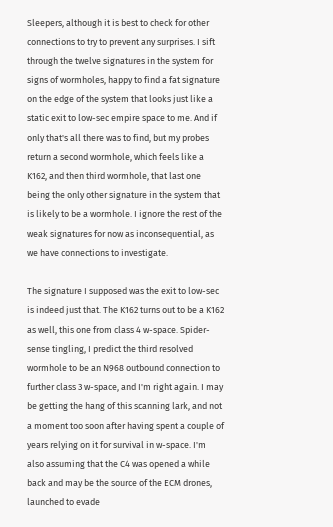Sleepers, although it is best to check for other connections to try to prevent any surprises. I sift through the twelve signatures in the system for signs of wormholes, happy to find a fat signature on the edge of the system that looks just like a static exit to low-sec empire space to me. And if only that's all there was to find, but my probes return a second wormhole, which feels like a K162, and then third wormhole, that last one being the only other signature in the system that is likely to be a wormhole. I ignore the rest of the weak signatures for now as inconsequential, as we have connections to investigate.

The signature I supposed was the exit to low-sec is indeed just that. The K162 turns out to be a K162 as well, this one from class 4 w-space. Spider-sense tingling, I predict the third resolved wormhole to be an N968 outbound connection to further class 3 w-space, and I'm right again. I may be getting the hang of this scanning lark, and not a moment too soon after having spent a couple of years relying on it for survival in w-space. I'm also assuming that the C4 was opened a while back and may be the source of the ECM drones, launched to evade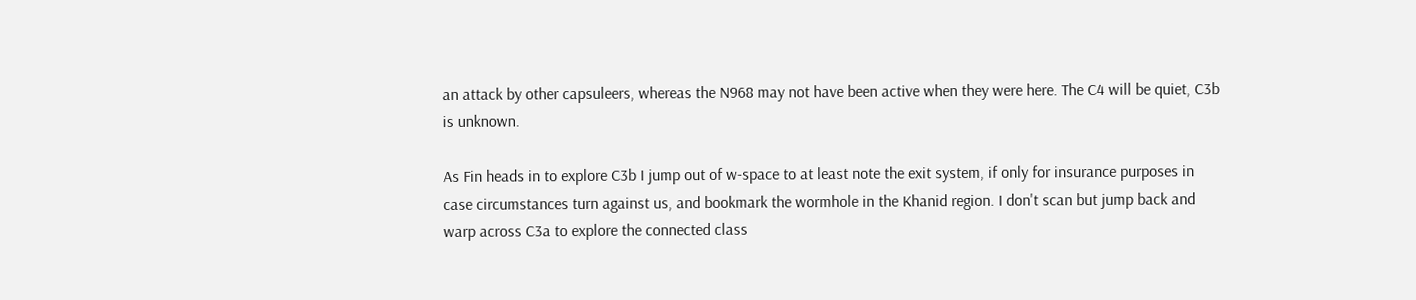an attack by other capsuleers, whereas the N968 may not have been active when they were here. The C4 will be quiet, C3b is unknown.

As Fin heads in to explore C3b I jump out of w-space to at least note the exit system, if only for insurance purposes in case circumstances turn against us, and bookmark the wormhole in the Khanid region. I don't scan but jump back and warp across C3a to explore the connected class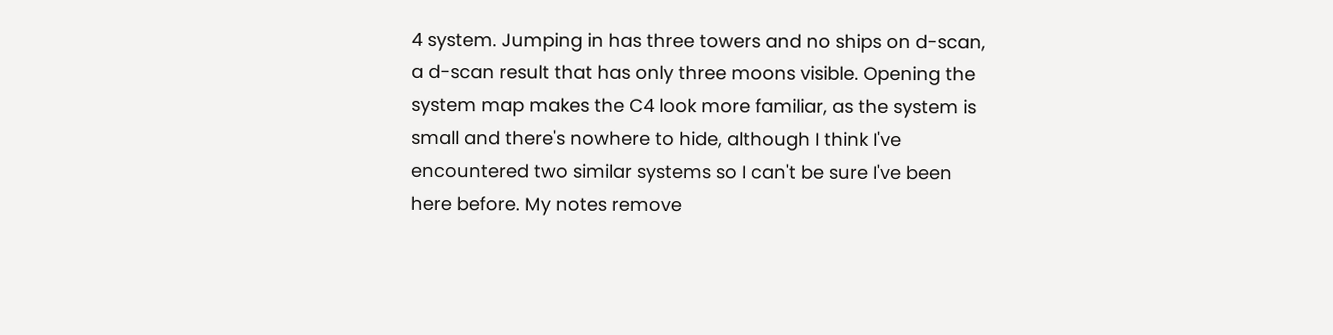4 system. Jumping in has three towers and no ships on d-scan, a d-scan result that has only three moons visible. Opening the system map makes the C4 look more familiar, as the system is small and there's nowhere to hide, although I think I've encountered two similar systems so I can't be sure I've been here before. My notes remove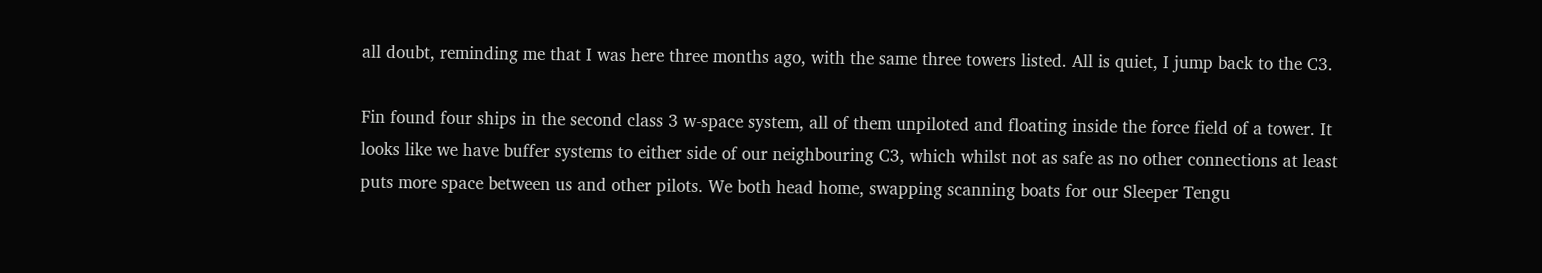all doubt, reminding me that I was here three months ago, with the same three towers listed. All is quiet, I jump back to the C3.

Fin found four ships in the second class 3 w-space system, all of them unpiloted and floating inside the force field of a tower. It looks like we have buffer systems to either side of our neighbouring C3, which whilst not as safe as no other connections at least puts more space between us and other pilots. We both head home, swapping scanning boats for our Sleeper Tengu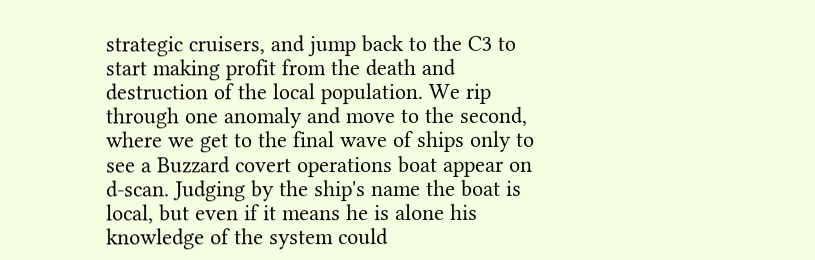strategic cruisers, and jump back to the C3 to start making profit from the death and destruction of the local population. We rip through one anomaly and move to the second, where we get to the final wave of ships only to see a Buzzard covert operations boat appear on d-scan. Judging by the ship's name the boat is local, but even if it means he is alone his knowledge of the system could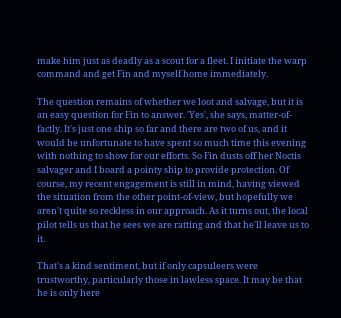make him just as deadly as a scout for a fleet. I initiate the warp command and get Fin and myself home immediately.

The question remains of whether we loot and salvage, but it is an easy question for Fin to answer. 'Yes', she says, matter-of-factly. It's just one ship so far and there are two of us, and it would be unfortunate to have spent so much time this evening with nothing to show for our efforts. So Fin dusts off her Noctis salvager and I board a pointy ship to provide protection. Of course, my recent engagement is still in mind, having viewed the situation from the other point-of-view, but hopefully we aren't quite so reckless in our approach. As it turns out, the local pilot tells us that he sees we are ratting and that he'll leave us to it.

That's a kind sentiment, but if only capsuleers were trustworthy, particularly those in lawless space. It may be that he is only here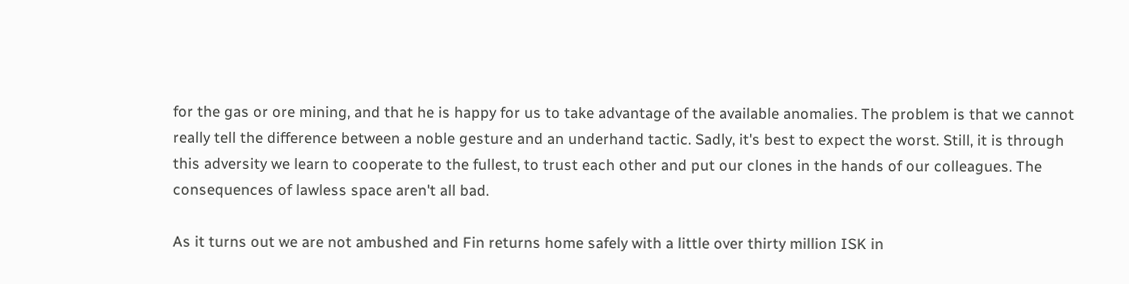for the gas or ore mining, and that he is happy for us to take advantage of the available anomalies. The problem is that we cannot really tell the difference between a noble gesture and an underhand tactic. Sadly, it's best to expect the worst. Still, it is through this adversity we learn to cooperate to the fullest, to trust each other and put our clones in the hands of our colleagues. The consequences of lawless space aren't all bad.

As it turns out we are not ambushed and Fin returns home safely with a little over thirty million ISK in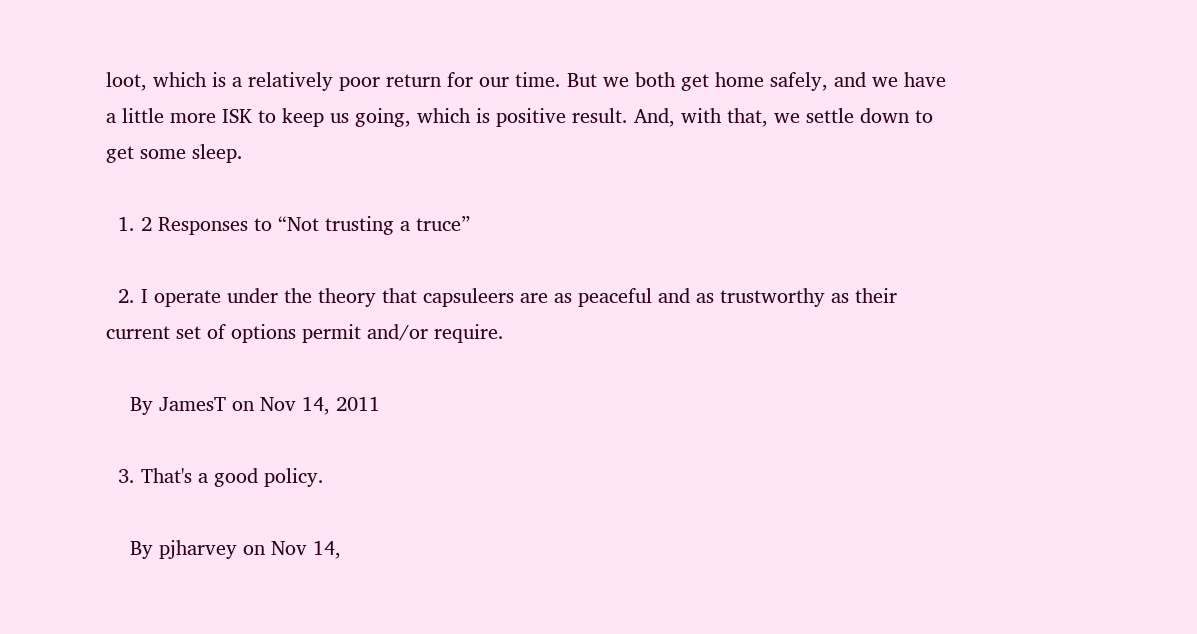loot, which is a relatively poor return for our time. But we both get home safely, and we have a little more ISK to keep us going, which is positive result. And, with that, we settle down to get some sleep.

  1. 2 Responses to “Not trusting a truce”

  2. I operate under the theory that capsuleers are as peaceful and as trustworthy as their current set of options permit and/or require.

    By JamesT on Nov 14, 2011

  3. That's a good policy.

    By pjharvey on Nov 14,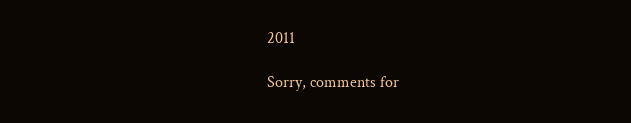2011

Sorry, comments for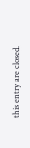this entry are closed.